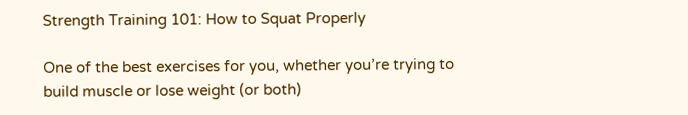Strength Training 101: How to Squat Properly

One of the best exercises for you, whether you’re trying to build muscle or lose weight (or both)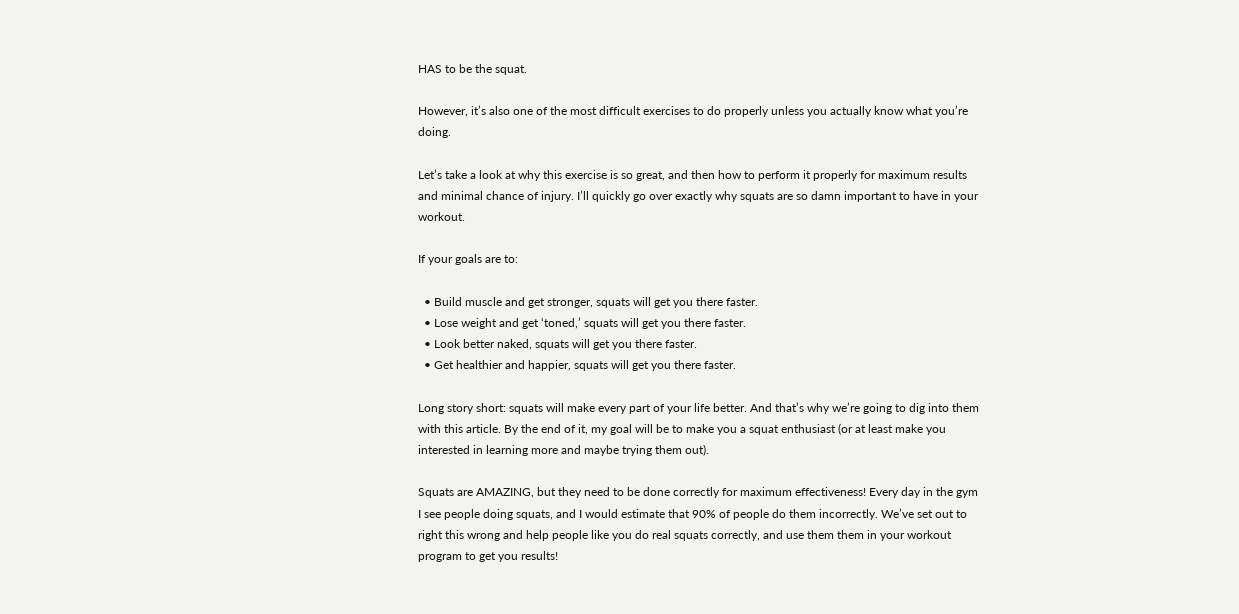HAS to be the squat.

However, it’s also one of the most difficult exercises to do properly unless you actually know what you’re doing.

Let’s take a look at why this exercise is so great, and then how to perform it properly for maximum results and minimal chance of injury. I’ll quickly go over exactly why squats are so damn important to have in your workout.

If your goals are to:

  • Build muscle and get stronger, squats will get you there faster.
  • Lose weight and get ‘toned,’ squats will get you there faster.
  • Look better naked, squats will get you there faster.
  • Get healthier and happier, squats will get you there faster.

Long story short: squats will make every part of your life better. And that’s why we’re going to dig into them with this article. By the end of it, my goal will be to make you a squat enthusiast (or at least make you interested in learning more and maybe trying them out).

Squats are AMAZING, but they need to be done correctly for maximum effectiveness! Every day in the gym I see people doing squats, and I would estimate that 90% of people do them incorrectly. We’ve set out to right this wrong and help people like you do real squats correctly, and use them them in your workout program to get you results!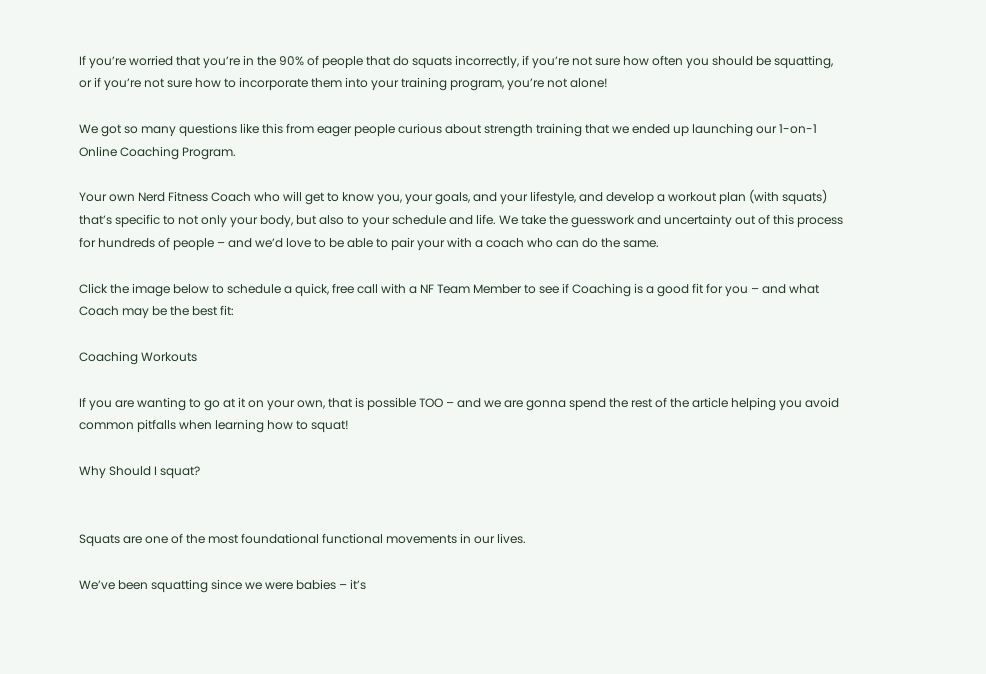If you’re worried that you’re in the 90% of people that do squats incorrectly, if you’re not sure how often you should be squatting, or if you’re not sure how to incorporate them into your training program, you’re not alone!

We got so many questions like this from eager people curious about strength training that we ended up launching our 1-on-1 Online Coaching Program.

Your own Nerd Fitness Coach who will get to know you, your goals, and your lifestyle, and develop a workout plan (with squats) that’s specific to not only your body, but also to your schedule and life. We take the guesswork and uncertainty out of this process for hundreds of people – and we’d love to be able to pair your with a coach who can do the same.

Click the image below to schedule a quick, free call with a NF Team Member to see if Coaching is a good fit for you – and what Coach may be the best fit:

Coaching Workouts

If you are wanting to go at it on your own, that is possible TOO – and we are gonna spend the rest of the article helping you avoid common pitfalls when learning how to squat!

Why Should I squat?


Squats are one of the most foundational functional movements in our lives.

We’ve been squatting since we were babies – it’s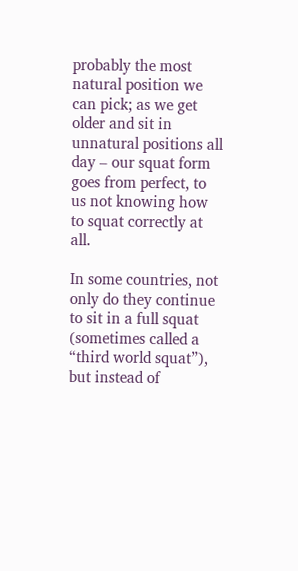probably the most natural position we can pick; as we get older and sit in unnatural positions all day – our squat form goes from perfect, to us not knowing how to squat correctly at all.

In some countries, not only do they continue to sit in a full squat (sometimes called a “third world squat”), but instead of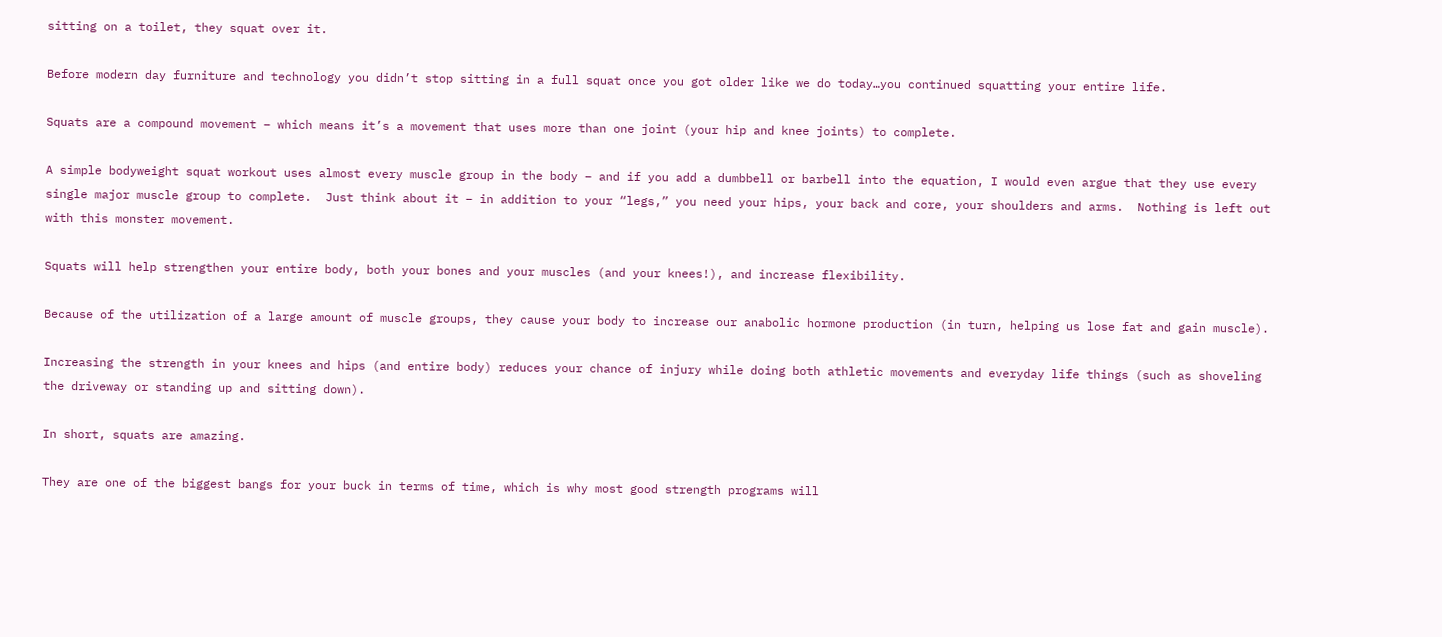sitting on a toilet, they squat over it.

Before modern day furniture and technology you didn’t stop sitting in a full squat once you got older like we do today…you continued squatting your entire life.

Squats are a compound movement – which means it’s a movement that uses more than one joint (your hip and knee joints) to complete.

A simple bodyweight squat workout uses almost every muscle group in the body – and if you add a dumbbell or barbell into the equation, I would even argue that they use every single major muscle group to complete.  Just think about it – in addition to your “legs,” you need your hips, your back and core, your shoulders and arms.  Nothing is left out with this monster movement.

Squats will help strengthen your entire body, both your bones and your muscles (and your knees!), and increase flexibility.

Because of the utilization of a large amount of muscle groups, they cause your body to increase our anabolic hormone production (in turn, helping us lose fat and gain muscle).

Increasing the strength in your knees and hips (and entire body) reduces your chance of injury while doing both athletic movements and everyday life things (such as shoveling the driveway or standing up and sitting down).

In short, squats are amazing.

They are one of the biggest bangs for your buck in terms of time, which is why most good strength programs will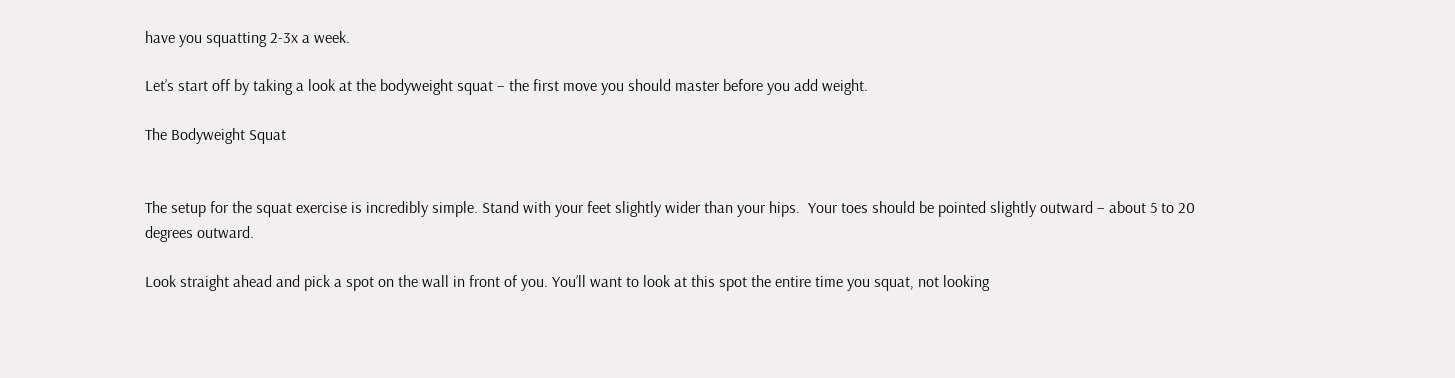have you squatting 2-3x a week.

Let’s start off by taking a look at the bodyweight squat – the first move you should master before you add weight.

The Bodyweight Squat


The setup for the squat exercise is incredibly simple. Stand with your feet slightly wider than your hips.  Your toes should be pointed slightly outward – about 5 to 20 degrees outward.

Look straight ahead and pick a spot on the wall in front of you. You’ll want to look at this spot the entire time you squat, not looking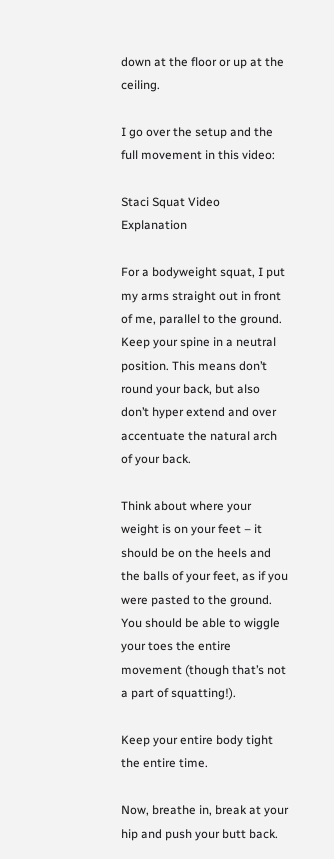down at the floor or up at the ceiling.

I go over the setup and the full movement in this video:

Staci Squat Video Explanation

For a bodyweight squat, I put my arms straight out in front of me, parallel to the ground. Keep your spine in a neutral position. This means don’t round your back, but also don’t hyper extend and over accentuate the natural arch of your back.

Think about where your weight is on your feet – it should be on the heels and the balls of your feet, as if you were pasted to the ground.  You should be able to wiggle your toes the entire movement (though that’s not a part of squatting!).

Keep your entire body tight the entire time.

Now, breathe in, break at your hip and push your butt back.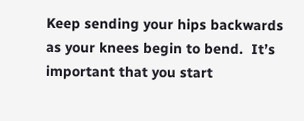Keep sending your hips backwards as your knees begin to bend.  It’s important that you start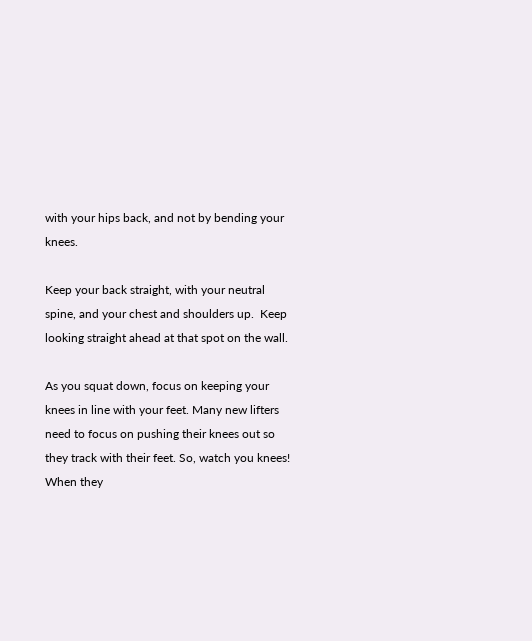with your hips back, and not by bending your knees.

Keep your back straight, with your neutral spine, and your chest and shoulders up.  Keep looking straight ahead at that spot on the wall.

As you squat down, focus on keeping your knees in line with your feet. Many new lifters need to focus on pushing their knees out so they track with their feet. So, watch you knees! When they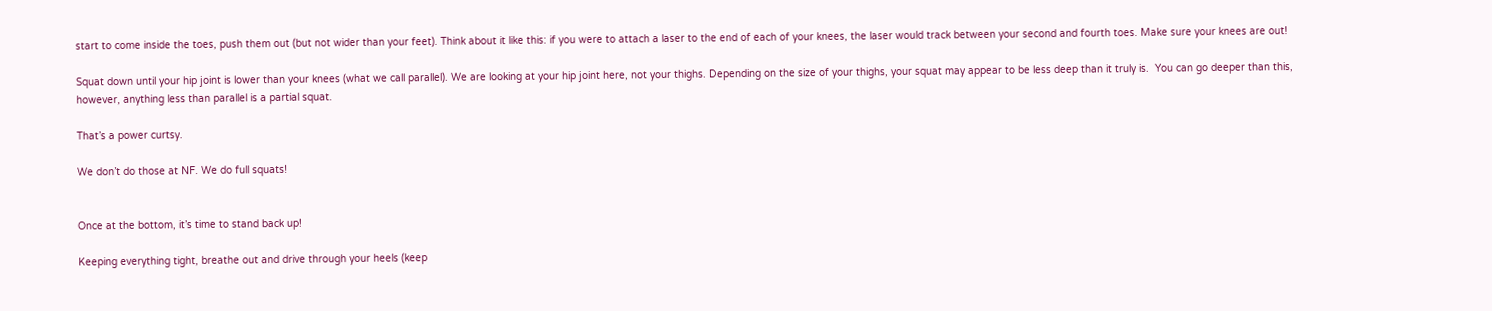start to come inside the toes, push them out (but not wider than your feet). Think about it like this: if you were to attach a laser to the end of each of your knees, the laser would track between your second and fourth toes. Make sure your knees are out!

Squat down until your hip joint is lower than your knees (what we call parallel). We are looking at your hip joint here, not your thighs. Depending on the size of your thighs, your squat may appear to be less deep than it truly is.  You can go deeper than this, however, anything less than parallel is a partial squat.

That’s a power curtsy.

We don’t do those at NF. We do full squats!


Once at the bottom, it’s time to stand back up!

Keeping everything tight, breathe out and drive through your heels (keep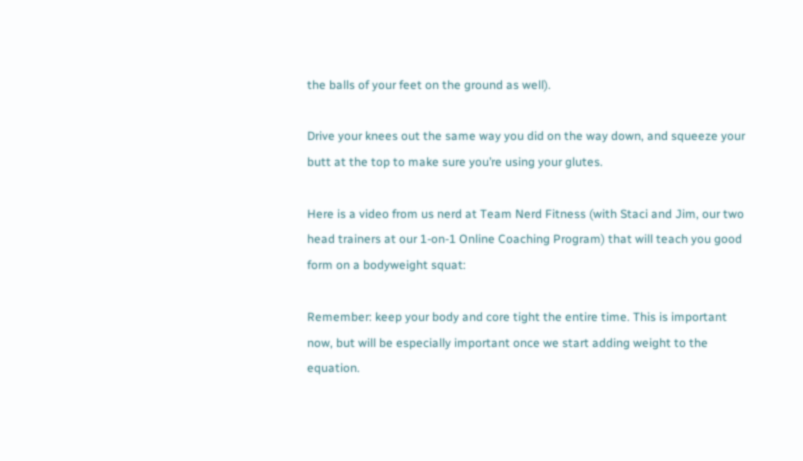the balls of your feet on the ground as well).

Drive your knees out the same way you did on the way down, and squeeze your butt at the top to make sure you’re using your glutes.

Here is a video from us nerd at Team Nerd Fitness (with Staci and Jim, our two head trainers at our 1-on-1 Online Coaching Program) that will teach you good form on a bodyweight squat:

Remember: keep your body and core tight the entire time. This is important now, but will be especially important once we start adding weight to the equation.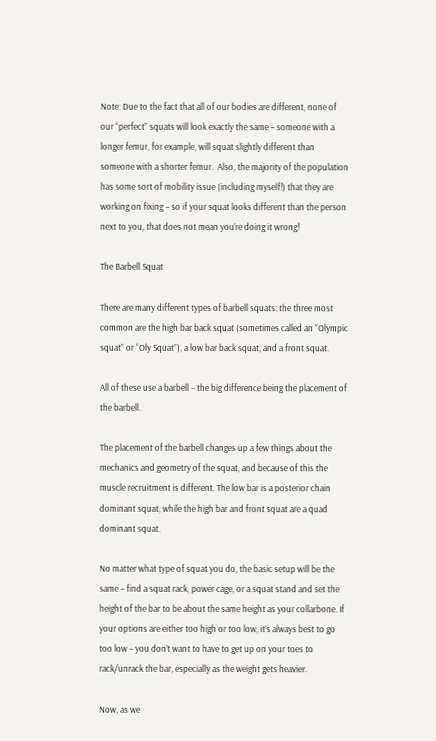Note: Due to the fact that all of our bodies are different, none of our “perfect” squats will look exactly the same – someone with a longer femur, for example, will squat slightly different than someone with a shorter femur.  Also, the majority of the population has some sort of mobility issue (including myself!) that they are working on fixing – so if your squat looks different than the person next to you, that does not mean you’re doing it wrong!

The Barbell Squat

There are many different types of barbell squats: the three most common are the high bar back squat (sometimes called an “Olympic squat” or “Oly Squat”), a low bar back squat, and a front squat.

All of these use a barbell – the big difference being the placement of the barbell.

The placement of the barbell changes up a few things about the mechanics and geometry of the squat, and because of this the muscle recruitment is different. The low bar is a posterior chain dominant squat, while the high bar and front squat are a quad dominant squat.

No matter what type of squat you do, the basic setup will be the same – find a squat rack, power cage, or a squat stand and set the height of the bar to be about the same height as your collarbone. If your options are either too high or too low, it’s always best to go too low – you don’t want to have to get up on your toes to rack/unrack the bar, especially as the weight gets heavier.

Now, as we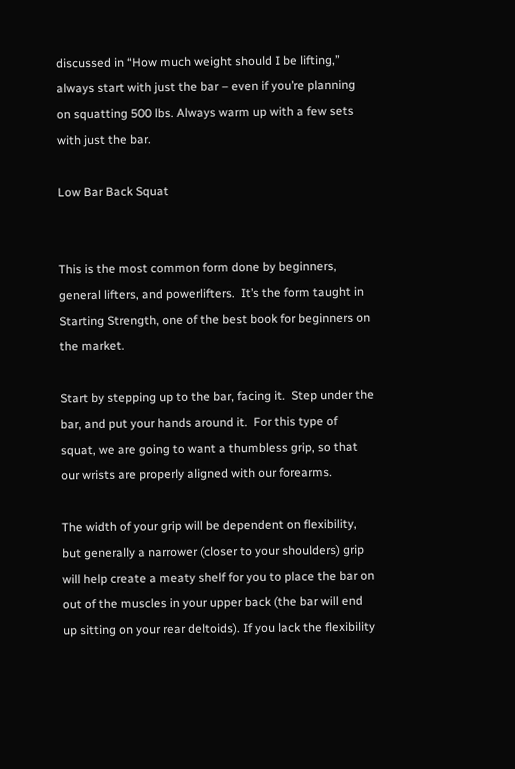discussed in “How much weight should I be lifting,” always start with just the bar – even if you’re planning on squatting 500 lbs. Always warm up with a few sets with just the bar.

Low Bar Back Squat


This is the most common form done by beginners, general lifters, and powerlifters.  It’s the form taught in Starting Strength, one of the best book for beginners on the market.

Start by stepping up to the bar, facing it.  Step under the bar, and put your hands around it.  For this type of squat, we are going to want a thumbless grip, so that our wrists are properly aligned with our forearms.

The width of your grip will be dependent on flexibility, but generally a narrower (closer to your shoulders) grip will help create a meaty shelf for you to place the bar on out of the muscles in your upper back (the bar will end up sitting on your rear deltoids). If you lack the flexibility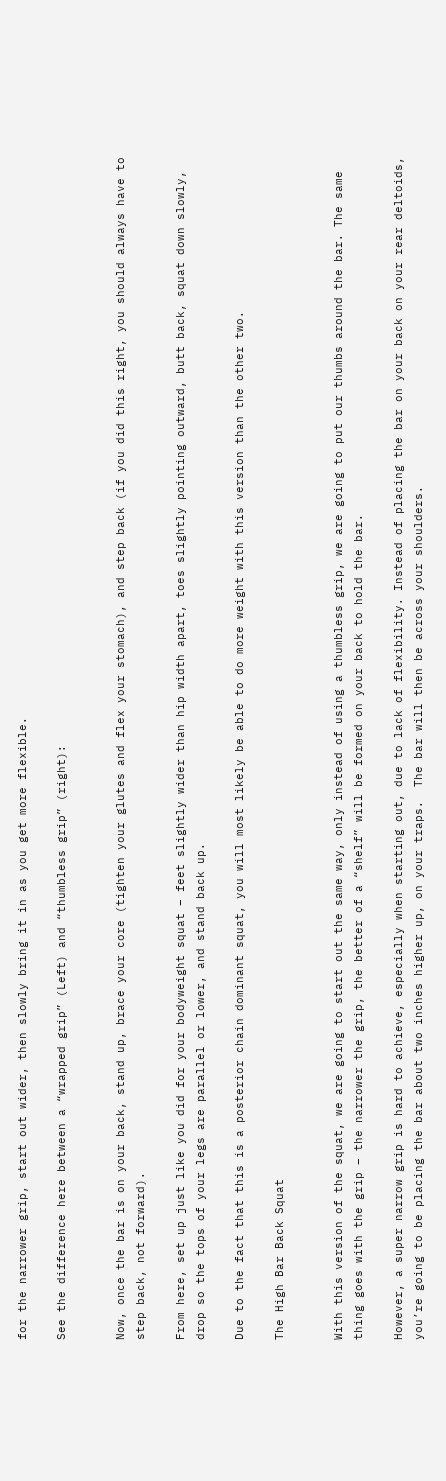for the narrower grip, start out wider, then slowly bring it in as you get more flexible.

See the difference here between a “wrapped grip” (Left) and “thumbless grip” (right):


Now, once the bar is on your back, stand up, brace your core (tighten your glutes and flex your stomach), and step back (if you did this right, you should always have to step back, not forward).

From here, set up just like you did for your bodyweight squat – feet slightly wider than hip width apart, toes slightly pointing outward, butt back, squat down slowly, drop so the tops of your legs are parallel or lower, and stand back up.

Due to the fact that this is a posterior chain dominant squat, you will most likely be able to do more weight with this version than the other two.

The High Bar Back Squat


With this version of the squat, we are going to start out the same way, only instead of using a thumbless grip, we are going to put our thumbs around the bar. The same thing goes with the grip – the narrower the grip, the better of a “shelf” will be formed on your back to hold the bar.

However, a super narrow grip is hard to achieve, especially when starting out, due to lack of flexibility. Instead of placing the bar on your back on your rear deltoids, you’re going to be placing the bar about two inches higher up, on your traps.  The bar will then be across your shoulders.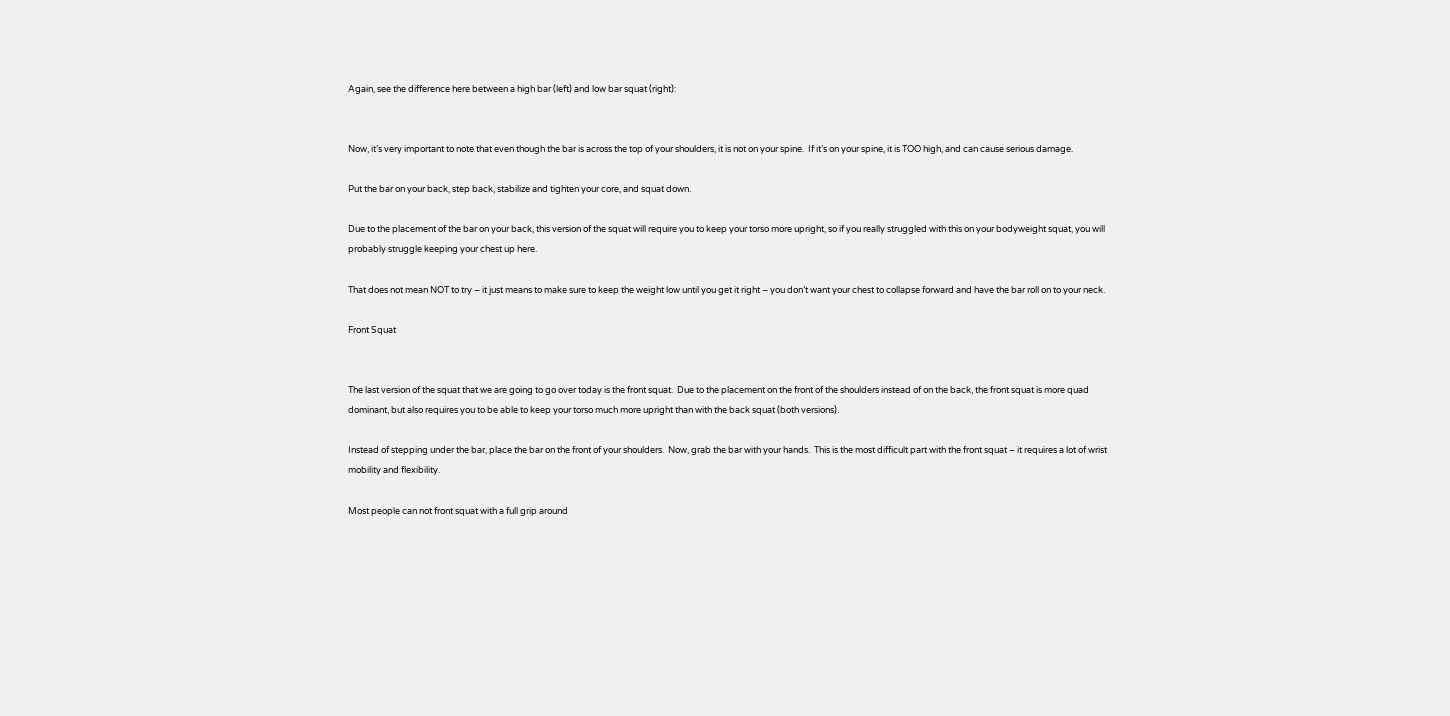Again, see the difference here between a high bar (left) and low bar squat (right):


Now, it’s very important to note that even though the bar is across the top of your shoulders, it is not on your spine.  If it’s on your spine, it is TOO high, and can cause serious damage.

Put the bar on your back, step back, stabilize and tighten your core, and squat down.

Due to the placement of the bar on your back, this version of the squat will require you to keep your torso more upright, so if you really struggled with this on your bodyweight squat, you will probably struggle keeping your chest up here.

That does not mean NOT to try – it just means to make sure to keep the weight low until you get it right – you don’t want your chest to collapse forward and have the bar roll on to your neck.

Front Squat


The last version of the squat that we are going to go over today is the front squat.  Due to the placement on the front of the shoulders instead of on the back, the front squat is more quad dominant, but also requires you to be able to keep your torso much more upright than with the back squat (both versions).

Instead of stepping under the bar, place the bar on the front of your shoulders.  Now, grab the bar with your hands.  This is the most difficult part with the front squat – it requires a lot of wrist mobility and flexibility.

Most people can not front squat with a full grip around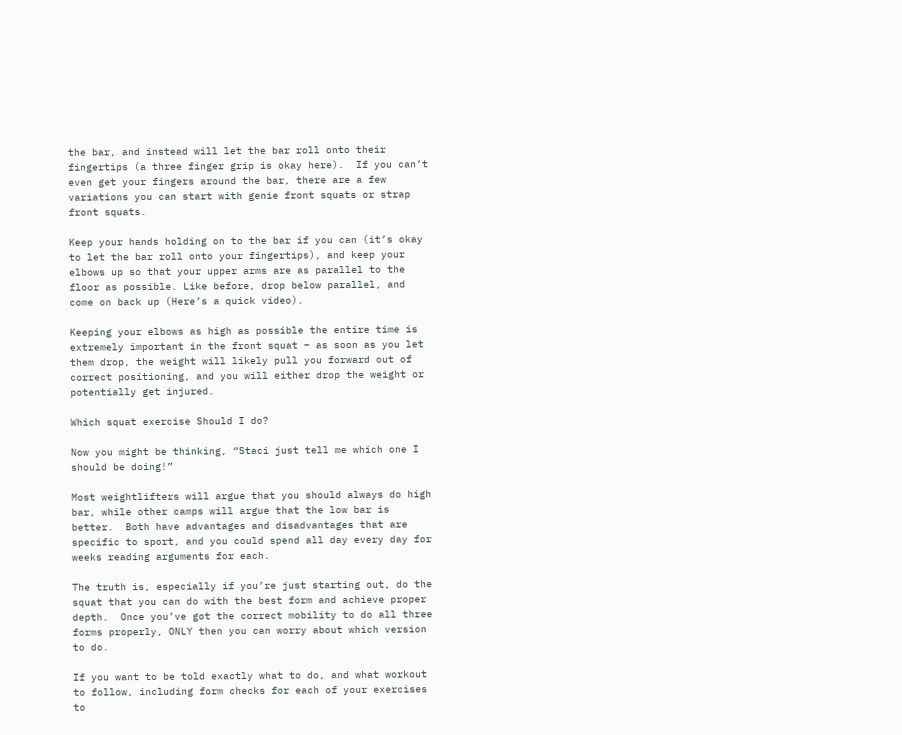the bar, and instead will let the bar roll onto their fingertips (a three finger grip is okay here).  If you can’t even get your fingers around the bar, there are a few variations you can start with genie front squats or strap front squats.

Keep your hands holding on to the bar if you can (it’s okay to let the bar roll onto your fingertips), and keep your elbows up so that your upper arms are as parallel to the floor as possible. Like before, drop below parallel, and come on back up (Here’s a quick video).

Keeping your elbows as high as possible the entire time is extremely important in the front squat – as soon as you let them drop, the weight will likely pull you forward out of correct positioning, and you will either drop the weight or potentially get injured.

Which squat exercise Should I do?

Now you might be thinking, “Staci just tell me which one I should be doing!”

Most weightlifters will argue that you should always do high bar, while other camps will argue that the low bar is better.  Both have advantages and disadvantages that are specific to sport, and you could spend all day every day for weeks reading arguments for each.

The truth is, especially if you’re just starting out, do the squat that you can do with the best form and achieve proper depth.  Once you’ve got the correct mobility to do all three forms properly, ONLY then you can worry about which version to do.

If you want to be told exactly what to do, and what workout to follow, including form checks for each of your exercises to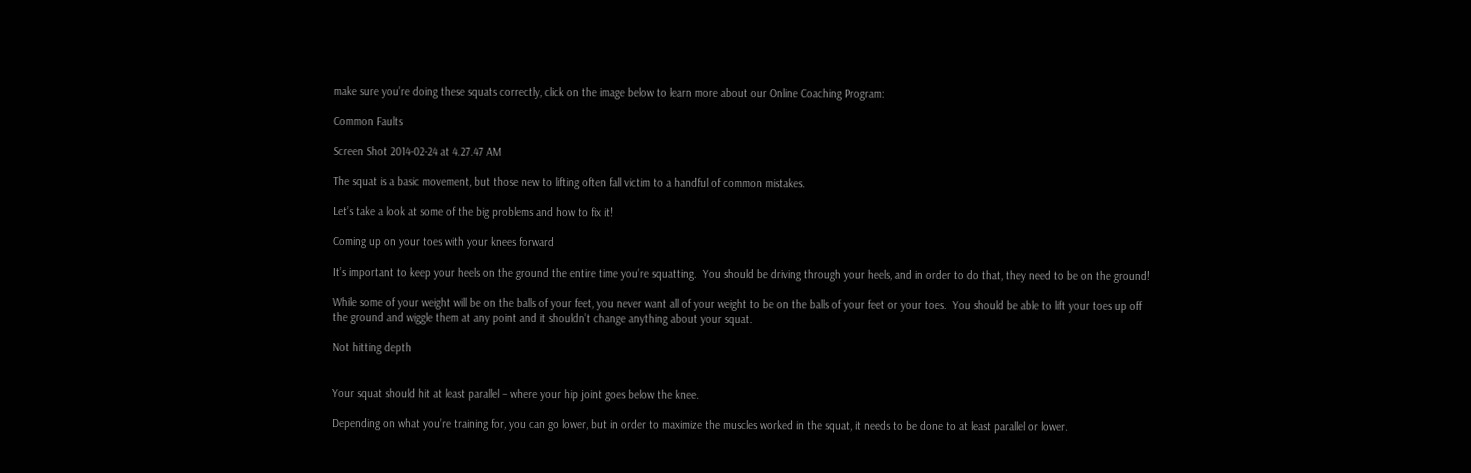make sure you’re doing these squats correctly, click on the image below to learn more about our Online Coaching Program:

Common Faults

Screen Shot 2014-02-24 at 4.27.47 AM

The squat is a basic movement, but those new to lifting often fall victim to a handful of common mistakes.

Let’s take a look at some of the big problems and how to fix it!

Coming up on your toes with your knees forward

It’s important to keep your heels on the ground the entire time you’re squatting.  You should be driving through your heels, and in order to do that, they need to be on the ground!

While some of your weight will be on the balls of your feet, you never want all of your weight to be on the balls of your feet or your toes.  You should be able to lift your toes up off the ground and wiggle them at any point and it shouldn’t change anything about your squat.

Not hitting depth


Your squat should hit at least parallel – where your hip joint goes below the knee.

Depending on what you’re training for, you can go lower, but in order to maximize the muscles worked in the squat, it needs to be done to at least parallel or lower.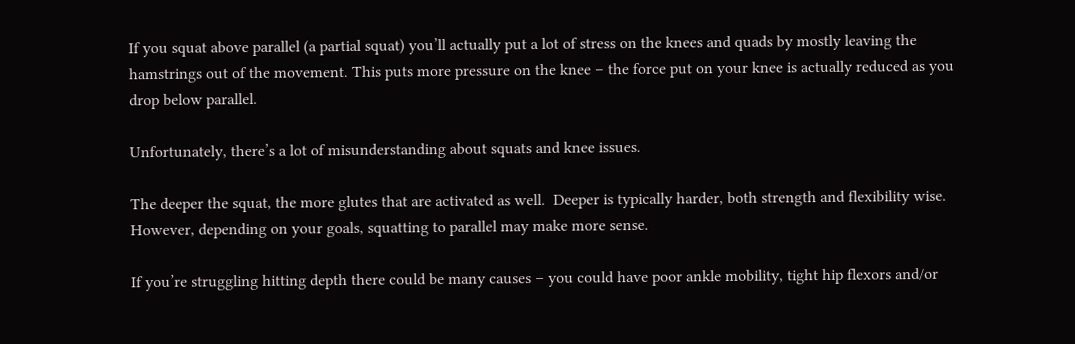If you squat above parallel (a partial squat) you’ll actually put a lot of stress on the knees and quads by mostly leaving the hamstrings out of the movement. This puts more pressure on the knee – the force put on your knee is actually reduced as you drop below parallel.

Unfortunately, there’s a lot of misunderstanding about squats and knee issues.

The deeper the squat, the more glutes that are activated as well.  Deeper is typically harder, both strength and flexibility wise. However, depending on your goals, squatting to parallel may make more sense.

If you’re struggling hitting depth there could be many causes – you could have poor ankle mobility, tight hip flexors and/or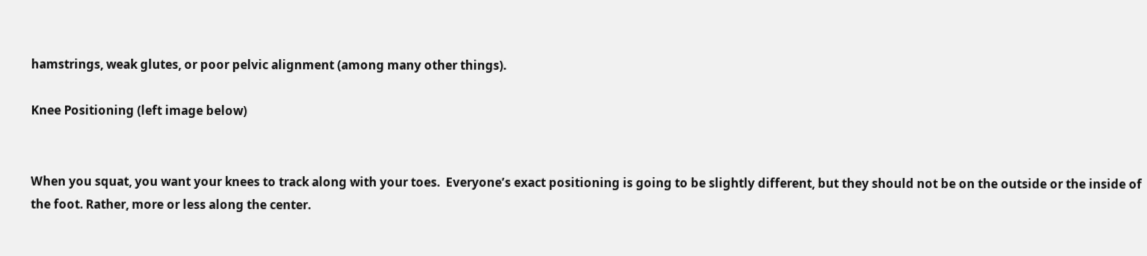hamstrings, weak glutes, or poor pelvic alignment (among many other things).

Knee Positioning (left image below)


When you squat, you want your knees to track along with your toes.  Everyone’s exact positioning is going to be slightly different, but they should not be on the outside or the inside of the foot. Rather, more or less along the center.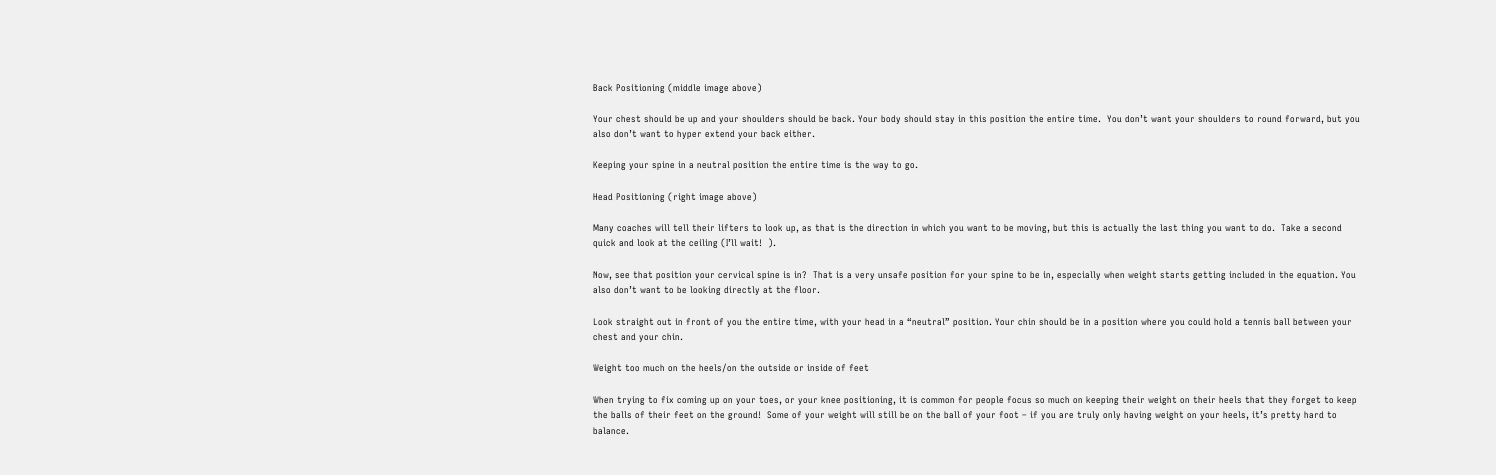Back Positioning (middle image above)

Your chest should be up and your shoulders should be back. Your body should stay in this position the entire time.  You don’t want your shoulders to round forward, but you also don’t want to hyper extend your back either.

Keeping your spine in a neutral position the entire time is the way to go.

Head Positioning (right image above)

Many coaches will tell their lifters to look up, as that is the direction in which you want to be moving, but this is actually the last thing you want to do.  Take a second quick and look at the ceiling (I’ll wait!  ).

Now, see that position your cervical spine is in?  That is a very unsafe position for your spine to be in, especially when weight starts getting included in the equation. You also don’t want to be looking directly at the floor.

Look straight out in front of you the entire time, with your head in a “neutral” position. Your chin should be in a position where you could hold a tennis ball between your chest and your chin.

Weight too much on the heels/on the outside or inside of feet

When trying to fix coming up on your toes, or your knee positioning, it is common for people focus so much on keeping their weight on their heels that they forget to keep the balls of their feet on the ground!  Some of your weight will still be on the ball of your foot – if you are truly only having weight on your heels, it’s pretty hard to balance.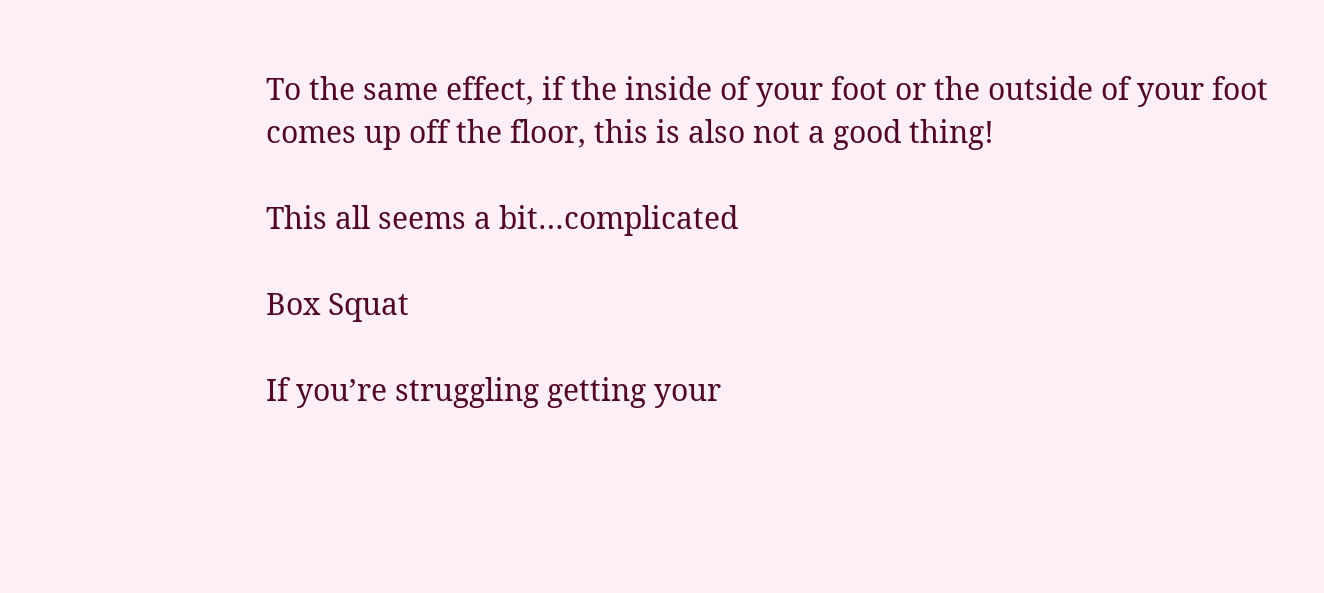To the same effect, if the inside of your foot or the outside of your foot comes up off the floor, this is also not a good thing!

This all seems a bit…complicated

Box Squat

If you’re struggling getting your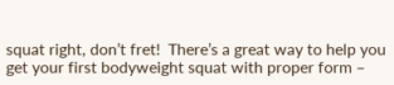squat right, don’t fret!  There’s a great way to help you get your first bodyweight squat with proper form –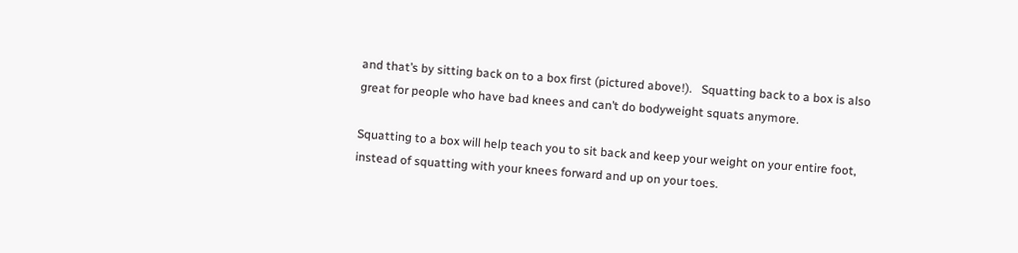and that’s by sitting back on to a box first (pictured above!).   Squatting back to a box is also great for people who have bad knees and can’t do bodyweight squats anymore.

Squatting to a box will help teach you to sit back and keep your weight on your entire foot, instead of squatting with your knees forward and up on your toes.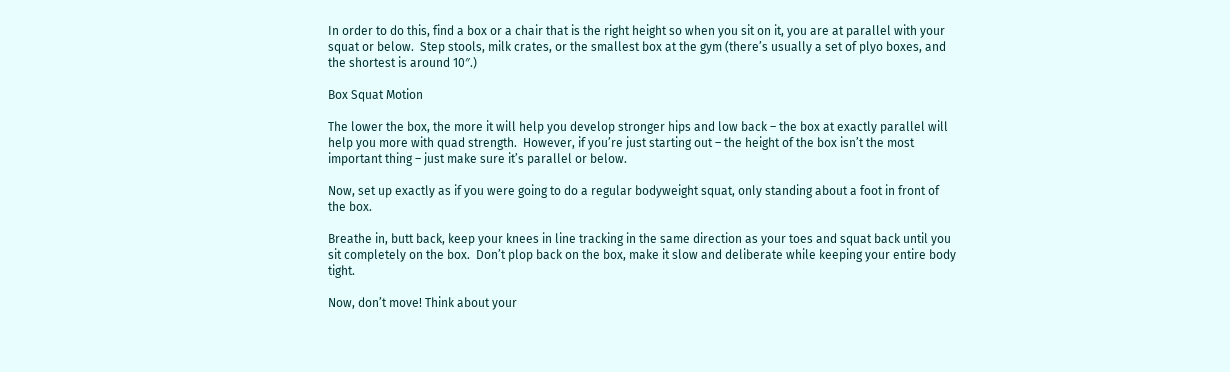In order to do this, find a box or a chair that is the right height so when you sit on it, you are at parallel with your squat or below.  Step stools, milk crates, or the smallest box at the gym (there’s usually a set of plyo boxes, and the shortest is around 10″.)

Box Squat Motion

The lower the box, the more it will help you develop stronger hips and low back – the box at exactly parallel will help you more with quad strength.  However, if you’re just starting out – the height of the box isn’t the most important thing – just make sure it’s parallel or below.

Now, set up exactly as if you were going to do a regular bodyweight squat, only standing about a foot in front of the box.

Breathe in, butt back, keep your knees in line tracking in the same direction as your toes and squat back until you sit completely on the box.  Don’t plop back on the box, make it slow and deliberate while keeping your entire body tight.

Now, don’t move! Think about your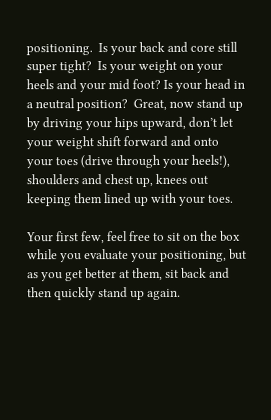positioning.  Is your back and core still super tight?  Is your weight on your heels and your mid foot? Is your head in a neutral position?  Great, now stand up by driving your hips upward, don’t let your weight shift forward and onto your toes (drive through your heels!), shoulders and chest up, knees out keeping them lined up with your toes.

Your first few, feel free to sit on the box while you evaluate your positioning, but as you get better at them, sit back and then quickly stand up again.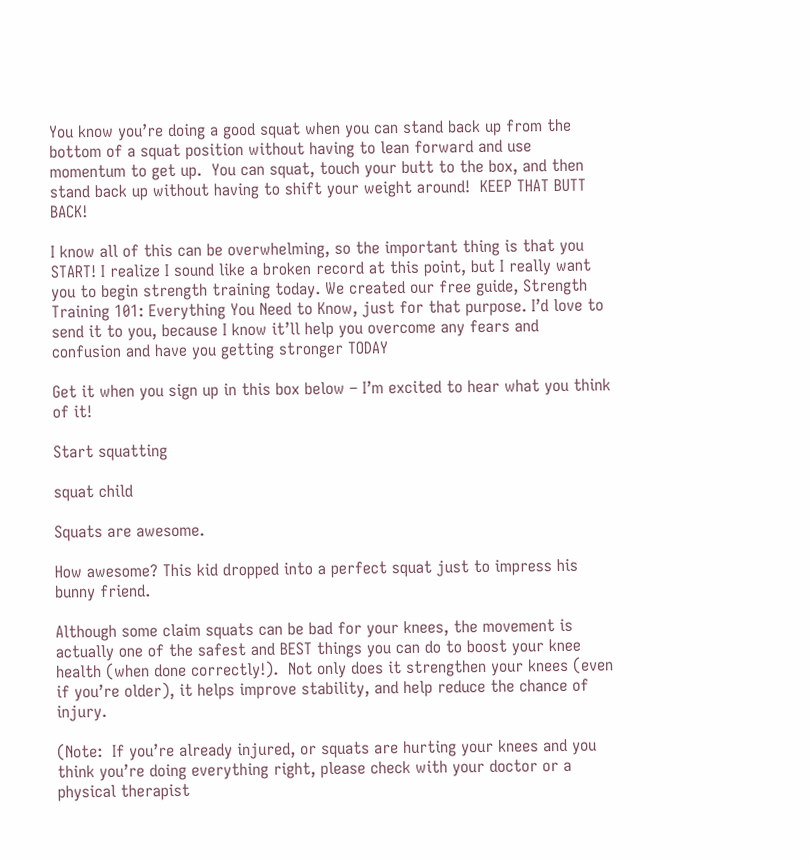You know you’re doing a good squat when you can stand back up from the bottom of a squat position without having to lean forward and use momentum to get up.  You can squat, touch your butt to the box, and then stand back up without having to shift your weight around!  KEEP THAT BUTT BACK!

I know all of this can be overwhelming, so the important thing is that you START! I realize I sound like a broken record at this point, but I really want you to begin strength training today. We created our free guide, Strength Training 101: Everything You Need to Know, just for that purpose. I’d love to send it to you, because I know it’ll help you overcome any fears and confusion and have you getting stronger TODAY

Get it when you sign up in this box below – I’m excited to hear what you think of it!

Start squatting

squat child

Squats are awesome.

How awesome? This kid dropped into a perfect squat just to impress his bunny friend.

Although some claim squats can be bad for your knees, the movement is actually one of the safest and BEST things you can do to boost your knee health (when done correctly!).  Not only does it strengthen your knees (even if you’re older), it helps improve stability, and help reduce the chance of injury.

(Note:  If you’re already injured, or squats are hurting your knees and you think you’re doing everything right, please check with your doctor or a physical therapist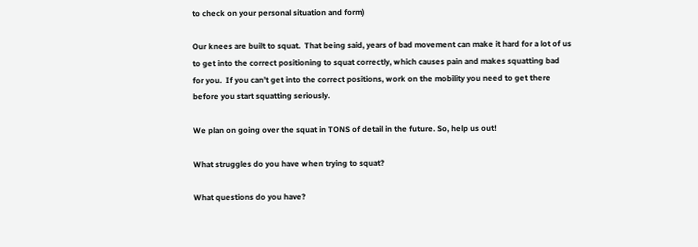to check on your personal situation and form)

Our knees are built to squat.  That being said, years of bad movement can make it hard for a lot of us to get into the correct positioning to squat correctly, which causes pain and makes squatting bad for you.  If you can’t get into the correct positions, work on the mobility you need to get there before you start squatting seriously.

We plan on going over the squat in TONS of detail in the future. So, help us out!

What struggles do you have when trying to squat?

What questions do you have?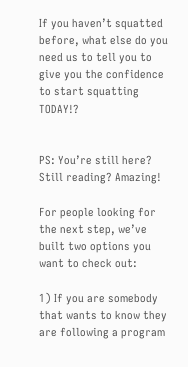If you haven’t squatted before, what else do you need us to tell you to give you the confidence to start squatting TODAY!?


PS: You’re still here? Still reading? Amazing!

For people looking for the next step, we’ve built two options you want to check out:

1) If you are somebody that wants to know they are following a program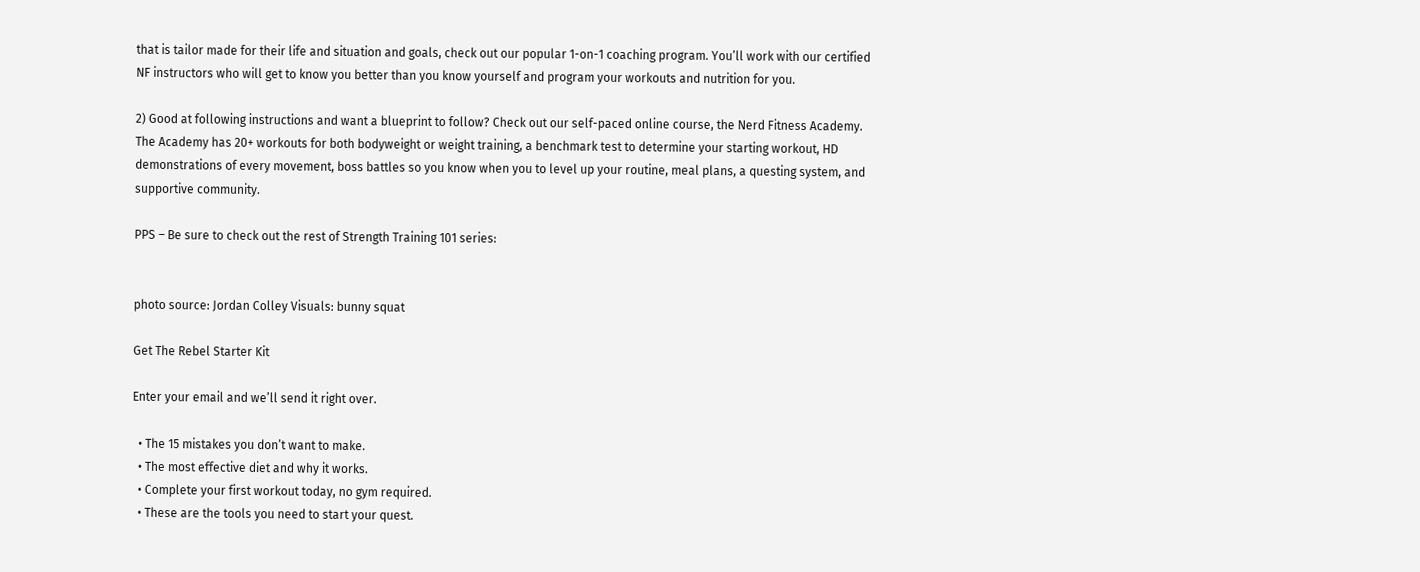that is tailor made for their life and situation and goals, check out our popular 1-on-1 coaching program. You’ll work with our certified NF instructors who will get to know you better than you know yourself and program your workouts and nutrition for you.

2) Good at following instructions and want a blueprint to follow? Check out our self-paced online course, the Nerd Fitness Academy. The Academy has 20+ workouts for both bodyweight or weight training, a benchmark test to determine your starting workout, HD demonstrations of every movement, boss battles so you know when you to level up your routine, meal plans, a questing system, and supportive community.

PPS – Be sure to check out the rest of Strength Training 101 series:


photo source: Jordan Colley Visuals: bunny squat

Get The Rebel Starter Kit

Enter your email and we’ll send it right over.

  • The 15 mistakes you don’t want to make.
  • The most effective diet and why it works.
  • Complete your first workout today, no gym required.
  • These are the tools you need to start your quest.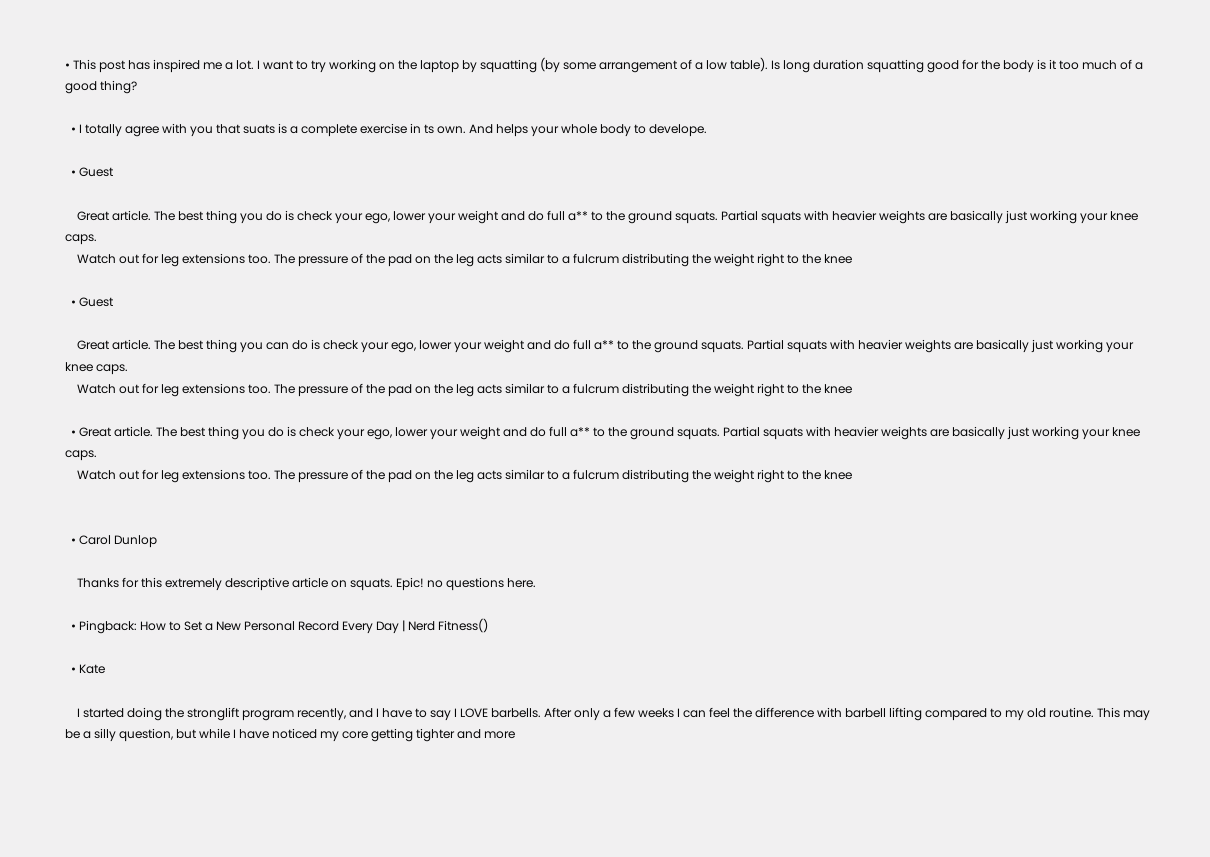• This post has inspired me a lot. I want to try working on the laptop by squatting (by some arrangement of a low table). Is long duration squatting good for the body is it too much of a good thing?

  • I totally agree with you that suats is a complete exercise in ts own. And helps your whole body to develope.

  • Guest

    Great article. The best thing you do is check your ego, lower your weight and do full a** to the ground squats. Partial squats with heavier weights are basically just working your knee caps.
    Watch out for leg extensions too. The pressure of the pad on the leg acts similar to a fulcrum distributing the weight right to the knee

  • Guest

    Great article. The best thing you can do is check your ego, lower your weight and do full a** to the ground squats. Partial squats with heavier weights are basically just working your knee caps.
    Watch out for leg extensions too. The pressure of the pad on the leg acts similar to a fulcrum distributing the weight right to the knee

  • Great article. The best thing you do is check your ego, lower your weight and do full a** to the ground squats. Partial squats with heavier weights are basically just working your knee caps.
    Watch out for leg extensions too. The pressure of the pad on the leg acts similar to a fulcrum distributing the weight right to the knee


  • Carol Dunlop

    Thanks for this extremely descriptive article on squats. Epic! no questions here.

  • Pingback: How to Set a New Personal Record Every Day | Nerd Fitness()

  • Kate

    I started doing the stronglift program recently, and I have to say I LOVE barbells. After only a few weeks I can feel the difference with barbell lifting compared to my old routine. This may be a silly question, but while I have noticed my core getting tighter and more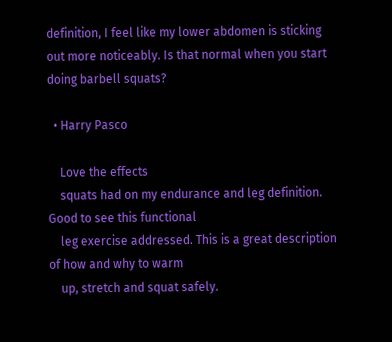definition, I feel like my lower abdomen is sticking out more noticeably. Is that normal when you start doing barbell squats?

  • Harry Pasco

    Love the effects
    squats had on my endurance and leg definition. Good to see this functional
    leg exercise addressed. This is a great description of how and why to warm
    up, stretch and squat safely.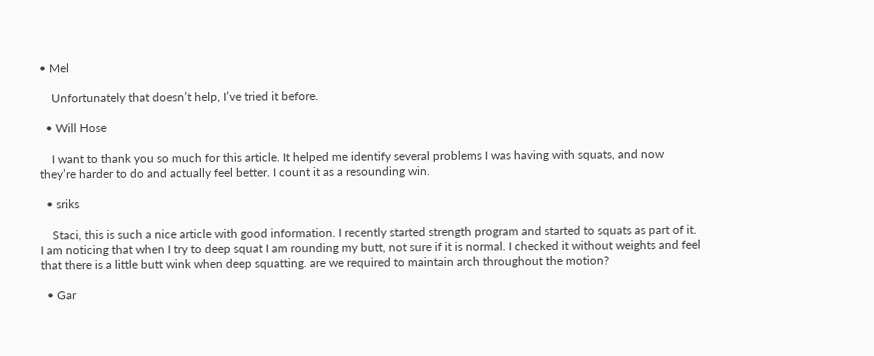• Mel

    Unfortunately that doesn’t help, I’ve tried it before.

  • Will Hose

    I want to thank you so much for this article. It helped me identify several problems I was having with squats, and now they’re harder to do and actually feel better. I count it as a resounding win.

  • sriks

    Staci, this is such a nice article with good information. I recently started strength program and started to squats as part of it. I am noticing that when I try to deep squat I am rounding my butt, not sure if it is normal. I checked it without weights and feel that there is a little butt wink when deep squatting. are we required to maintain arch throughout the motion?

  • Gar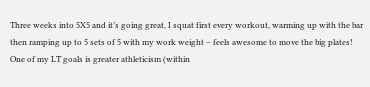Three weeks into 5X5 and it’s going great, I squat first every workout, warming up with the bar then ramping up to 5 sets of 5 with my work weight – feels awesome to move the big plates! One of my LT goals is greater athleticism (within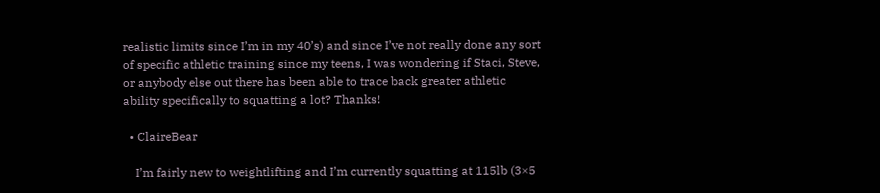realistic limits since I’m in my 40’s) and since I’ve not really done any sort of specific athletic training since my teens, I was wondering if Staci, Steve, or anybody else out there has been able to trace back greater athletic ability specifically to squatting a lot? Thanks!

  • ClaireBear

    I’m fairly new to weightlifting and I’m currently squatting at 115lb (3×5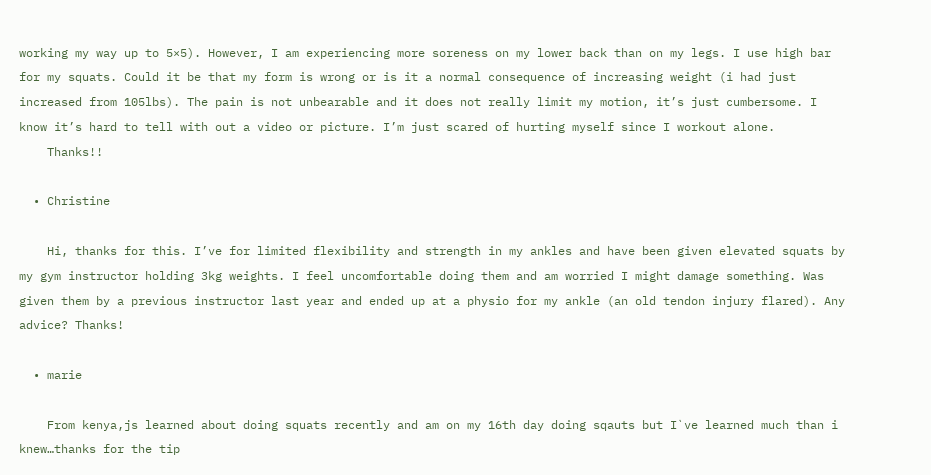working my way up to 5×5). However, I am experiencing more soreness on my lower back than on my legs. I use high bar for my squats. Could it be that my form is wrong or is it a normal consequence of increasing weight (i had just increased from 105lbs). The pain is not unbearable and it does not really limit my motion, it’s just cumbersome. I know it’s hard to tell with out a video or picture. I’m just scared of hurting myself since I workout alone.
    Thanks!!

  • Christine

    Hi, thanks for this. I’ve for limited flexibility and strength in my ankles and have been given elevated squats by my gym instructor holding 3kg weights. I feel uncomfortable doing them and am worried I might damage something. Was given them by a previous instructor last year and ended up at a physio for my ankle (an old tendon injury flared). Any advice? Thanks!

  • marie

    From kenya,js learned about doing squats recently and am on my 16th day doing sqauts but I`ve learned much than i knew…thanks for the tip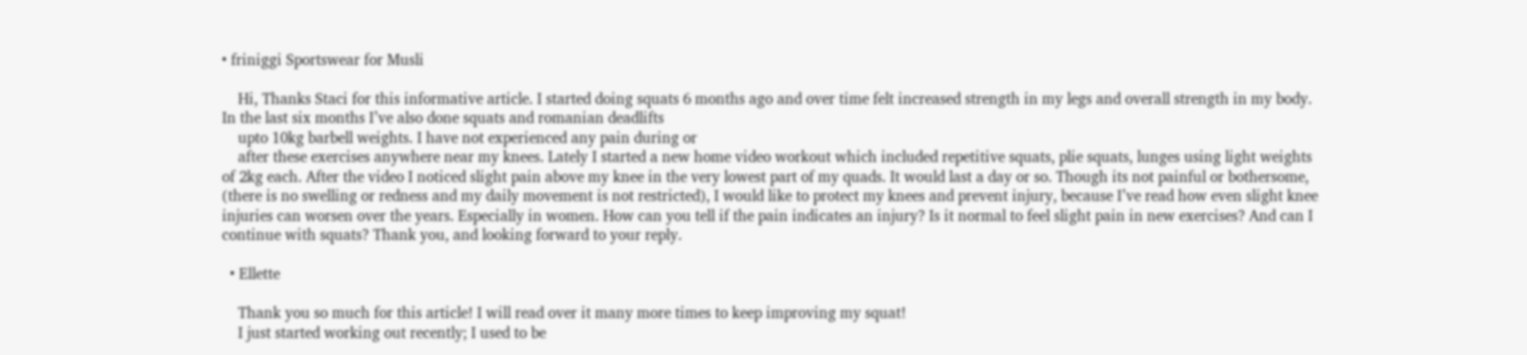• friniggi Sportswear for Musli

    Hi, Thanks Staci for this informative article. I started doing squats 6 months ago and over time felt increased strength in my legs and overall strength in my body. In the last six months I’ve also done squats and romanian deadlifts
    upto 10kg barbell weights. I have not experienced any pain during or
    after these exercises anywhere near my knees. Lately I started a new home video workout which included repetitive squats, plie squats, lunges using light weights of 2kg each. After the video I noticed slight pain above my knee in the very lowest part of my quads. It would last a day or so. Though its not painful or bothersome, (there is no swelling or redness and my daily movement is not restricted), I would like to protect my knees and prevent injury, because I’ve read how even slight knee injuries can worsen over the years. Especially in women. How can you tell if the pain indicates an injury? Is it normal to feel slight pain in new exercises? And can I continue with squats? Thank you, and looking forward to your reply.

  • Ellette

    Thank you so much for this article! I will read over it many more times to keep improving my squat!
    I just started working out recently; I used to be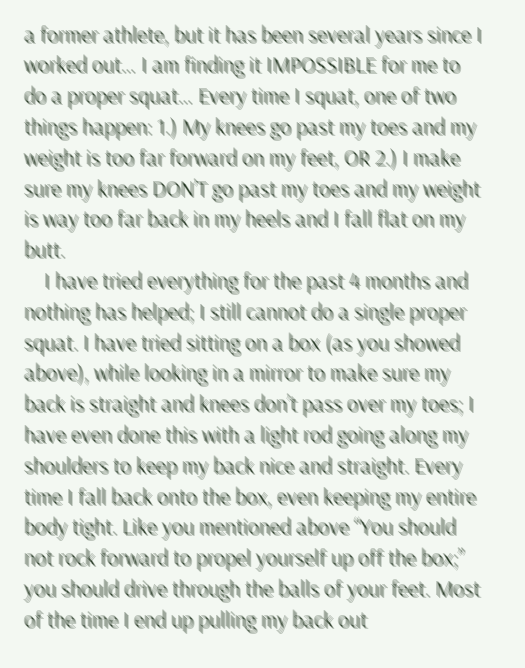a former athlete, but it has been several years since I worked out… I am finding it IMPOSSIBLE for me to do a proper squat… Every time I squat, one of two things happen: 1.) My knees go past my toes and my weight is too far forward on my feet, OR 2.) I make sure my knees DON’T go past my toes and my weight is way too far back in my heels and I fall flat on my butt.
    I have tried everything for the past 4 months and nothing has helped; I still cannot do a single proper squat. I have tried sitting on a box (as you showed above), while looking in a mirror to make sure my back is straight and knees don’t pass over my toes; I have even done this with a light rod going along my shoulders to keep my back nice and straight. Every time I fall back onto the box, even keeping my entire body tight. Like you mentioned above “You should not rock forward to propel yourself up off the box;” you should drive through the balls of your feet. Most of the time I end up pulling my back out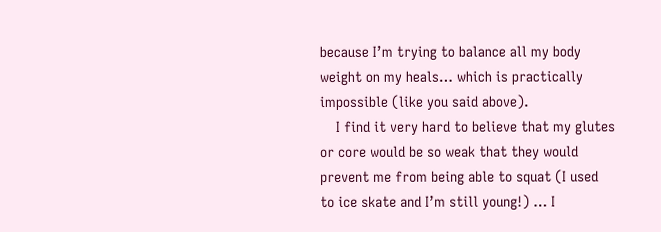because I’m trying to balance all my body weight on my heals… which is practically impossible (like you said above).
    I find it very hard to believe that my glutes or core would be so weak that they would prevent me from being able to squat (I used to ice skate and I’m still young!) … I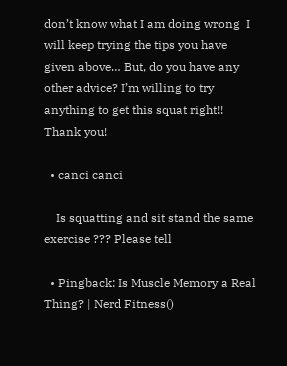don’t know what I am doing wrong  I will keep trying the tips you have given above… But, do you have any other advice? I’m willing to try anything to get this squat right!!  Thank you!

  • canci canci

    Is squatting and sit stand the same exercise ??? Please tell

  • Pingback: Is Muscle Memory a Real Thing? | Nerd Fitness()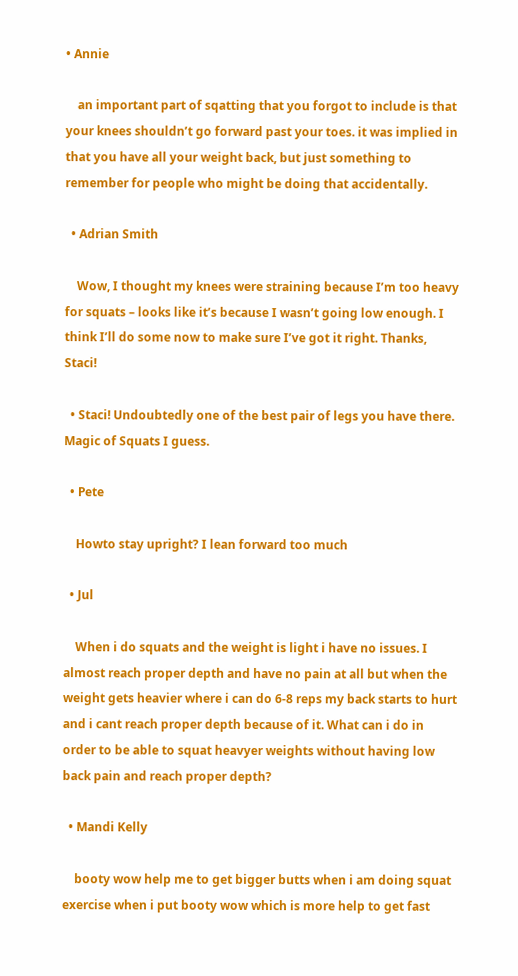• Annie

    an important part of sqatting that you forgot to include is that your knees shouldn’t go forward past your toes. it was implied in that you have all your weight back, but just something to remember for people who might be doing that accidentally.

  • Adrian Smith

    Wow, I thought my knees were straining because I’m too heavy for squats – looks like it’s because I wasn’t going low enough. I think I’ll do some now to make sure I’ve got it right. Thanks, Staci!

  • Staci! Undoubtedly one of the best pair of legs you have there. Magic of Squats I guess.

  • Pete

    Howto stay upright? I lean forward too much

  • Jul

    When i do squats and the weight is light i have no issues. I almost reach proper depth and have no pain at all but when the weight gets heavier where i can do 6-8 reps my back starts to hurt and i cant reach proper depth because of it. What can i do in order to be able to squat heavyer weights without having low back pain and reach proper depth?

  • Mandi Kelly

    booty wow help me to get bigger butts when i am doing squat exercise when i put booty wow which is more help to get fast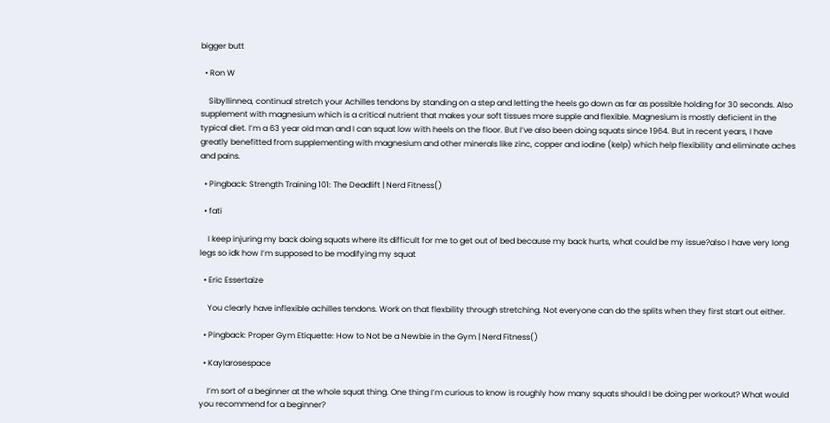bigger butt

  • Ron W

    Sibyllinnea, continual stretch your Achilles tendons by standing on a step and letting the heels go down as far as possible holding for 30 seconds. Also supplement with magnesium which is a critical nutrient that makes your soft tissues more supple and flexible. Magnesium is mostly deficient in the typical diet. I’m a 63 year old man and I can squat low with heels on the floor. But I’ve also been doing squats since 1964. But in recent years, I have greatly benefitted from supplementing with magnesium and other minerals like zinc, copper and iodine (kelp) which help flexibility and eliminate aches and pains.

  • Pingback: Strength Training 101: The Deadlift | Nerd Fitness()

  • fati

    I keep injuring my back doing squats where its difficult for me to get out of bed because my back hurts, what could be my issue?also I have very long legs so idk how I’m supposed to be modifying my squat

  • Eric Essertaize

    You clearly have inflexible achilles tendons. Work on that flexbility through stretching. Not everyone can do the splits when they first start out either.

  • Pingback: Proper Gym Etiquette: How to Not be a Newbie in the Gym | Nerd Fitness()

  • Kaylarosespace

    I’m sort of a beginner at the whole squat thing. One thing I’m curious to know is roughly how many squats should I be doing per workout? What would you recommend for a beginner?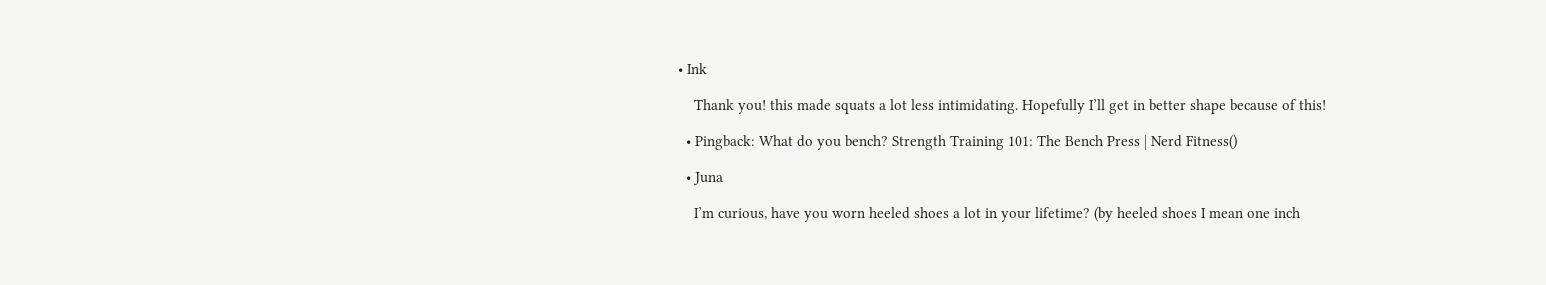• Ink

    Thank you! this made squats a lot less intimidating. Hopefully I’ll get in better shape because of this!

  • Pingback: What do you bench? Strength Training 101: The Bench Press | Nerd Fitness()

  • Juna

    I’m curious, have you worn heeled shoes a lot in your lifetime? (by heeled shoes I mean one inch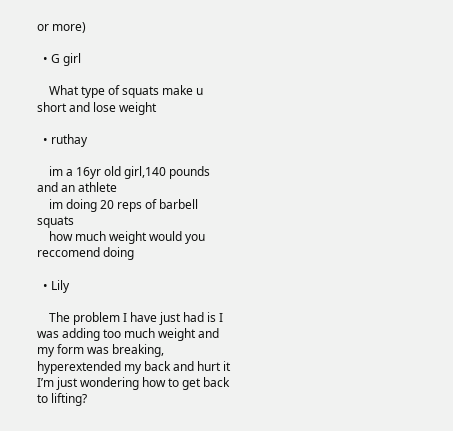or more)

  • G girl

    What type of squats make u short and lose weight

  • ruthay

    im a 16yr old girl,140 pounds and an athlete
    im doing 20 reps of barbell squats
    how much weight would you reccomend doing

  • Lily

    The problem I have just had is I was adding too much weight and my form was breaking, hyperextended my back and hurt it I’m just wondering how to get back to lifting?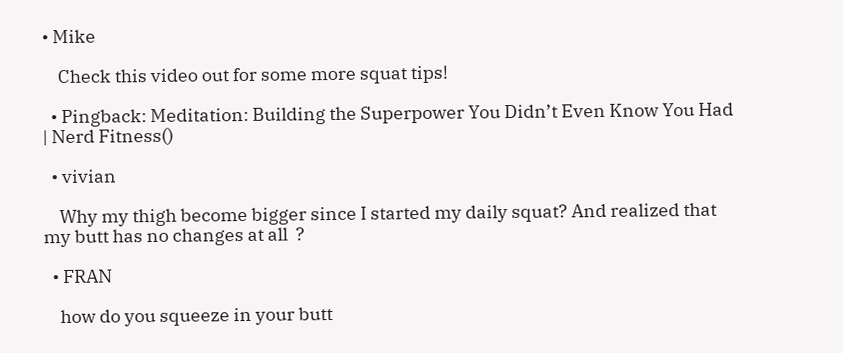• Mike

    Check this video out for some more squat tips!

  • Pingback: Meditation: Building the Superpower You Didn’t Even Know You Had | Nerd Fitness()

  • vivian

    Why my thigh become bigger since I started my daily squat? And realized that my butt has no changes at all  ?

  • FRAN

    how do you squeeze in your butt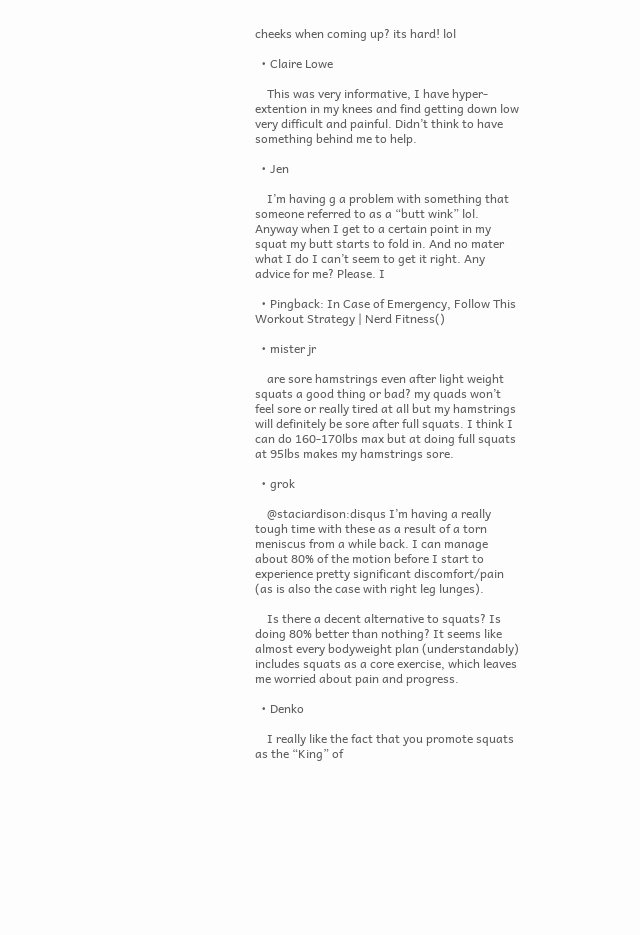cheeks when coming up? its hard! lol

  • Claire Lowe

    This was very informative, I have hyper-extention in my knees and find getting down low very difficult and painful. Didn’t think to have something behind me to help.

  • Jen

    I’m having g a problem with something that someone referred to as a “butt wink” lol. Anyway when I get to a certain point in my squat my butt starts to fold in. And no mater what I do I can’t seem to get it right. Any advice for me? Please. I

  • Pingback: In Case of Emergency, Follow This Workout Strategy | Nerd Fitness()

  • mister jr

    are sore hamstrings even after light weight squats a good thing or bad? my quads won’t feel sore or really tired at all but my hamstrings will definitely be sore after full squats. I think I can do 160-170lbs max but at doing full squats at 95lbs makes my hamstrings sore.

  • grok

    @staciardison:disqus I’m having a really tough time with these as a result of a torn meniscus from a while back. I can manage about 80% of the motion before I start to experience pretty significant discomfort/pain (as is also the case with right leg lunges).

    Is there a decent alternative to squats? Is doing 80% better than nothing? It seems like almost every bodyweight plan (understandably) includes squats as a core exercise, which leaves me worried about pain and progress.

  • Denko

    I really like the fact that you promote squats as the “King” of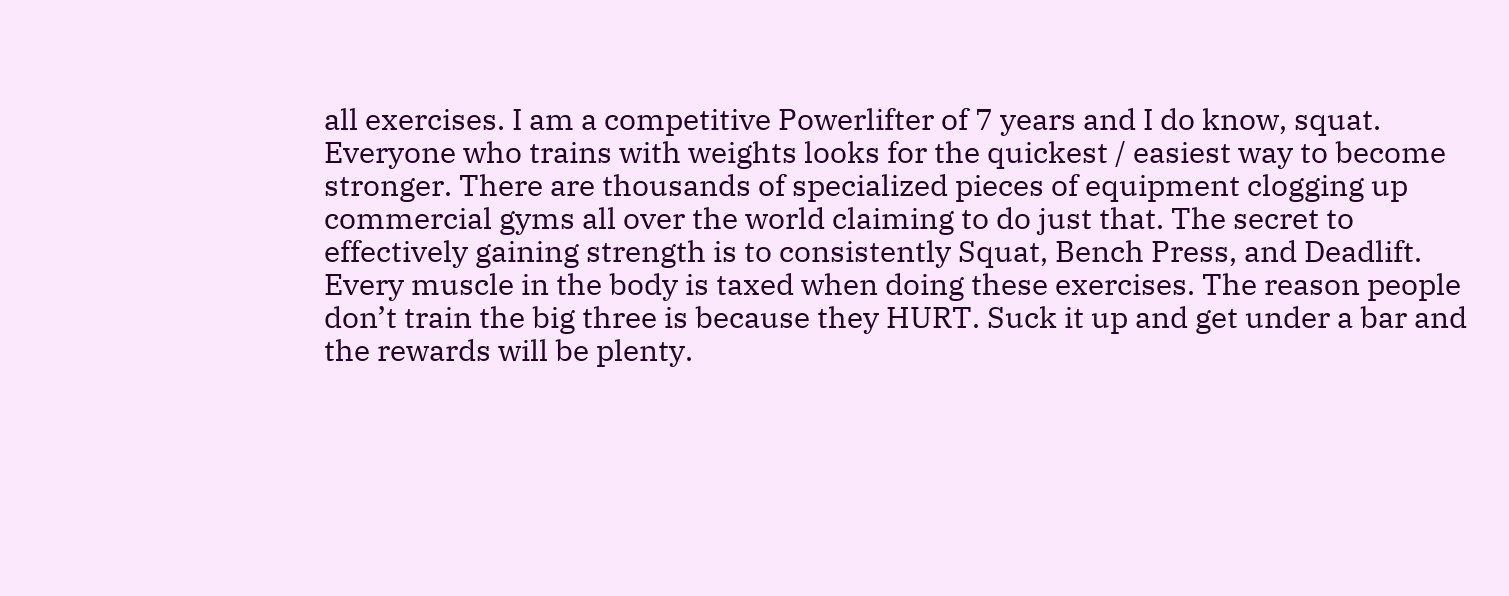all exercises. I am a competitive Powerlifter of 7 years and I do know, squat. Everyone who trains with weights looks for the quickest / easiest way to become stronger. There are thousands of specialized pieces of equipment clogging up commercial gyms all over the world claiming to do just that. The secret to effectively gaining strength is to consistently Squat, Bench Press, and Deadlift. Every muscle in the body is taxed when doing these exercises. The reason people don’t train the big three is because they HURT. Suck it up and get under a bar and the rewards will be plenty.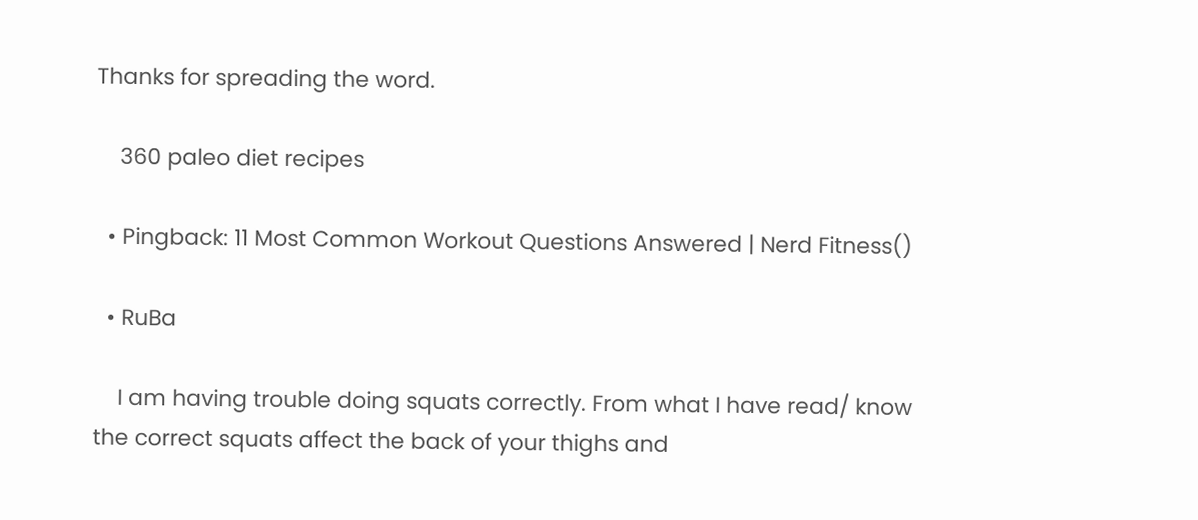Thanks for spreading the word.

    360 paleo diet recipes

  • Pingback: 11 Most Common Workout Questions Answered | Nerd Fitness()

  • RuBa

    I am having trouble doing squats correctly. From what I have read/ know the correct squats affect the back of your thighs and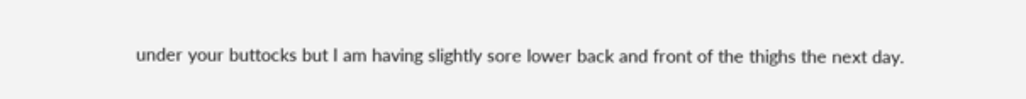under your buttocks but I am having slightly sore lower back and front of the thighs the next day.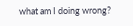what am I doing wrong?